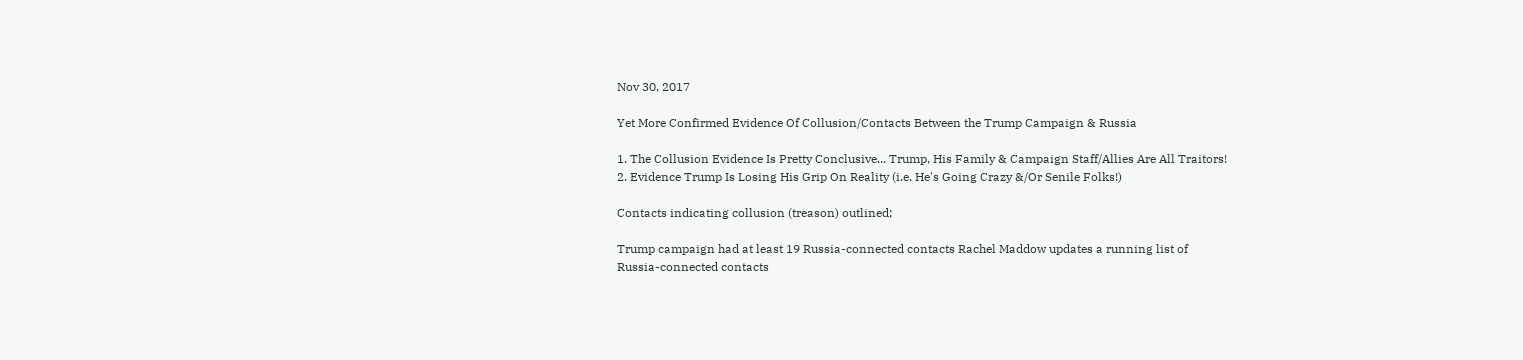Nov 30, 2017

Yet More Confirmed Evidence Of Collusion/Contacts Between the Trump Campaign & Russia

1. The Collusion Evidence Is Pretty Conclusive... Trump, His Family & Campaign Staff/Allies Are All Traitors!
2. Evidence Trump Is Losing His Grip On Reality (i.e. He's Going Crazy &/Or Senile Folks!)

Contacts indicating collusion (treason) outlined;

Trump campaign had at least 19 Russia-connected contacts Rachel Maddow updates a running list of Russia-connected contacts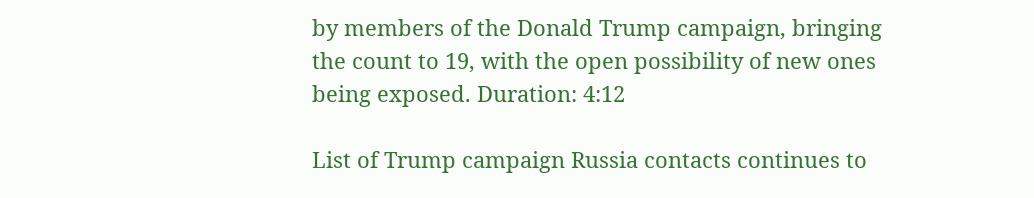by members of the Donald Trump campaign, bringing the count to 19, with the open possibility of new ones being exposed. Duration: 4:12

List of Trump campaign Russia contacts continues to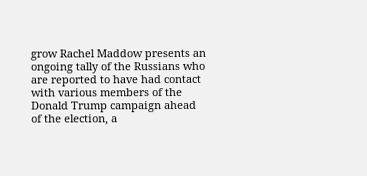grow Rachel Maddow presents an ongoing tally of the Russians who are reported to have had contact with various members of the Donald Trump campaign ahead of the election, a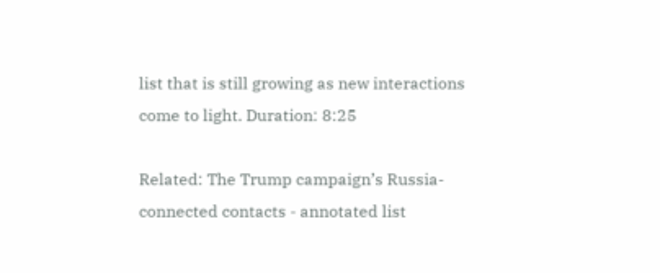list that is still growing as new interactions come to light. Duration: 8:25

Related: The Trump campaign’s Russia-connected contacts - annotated list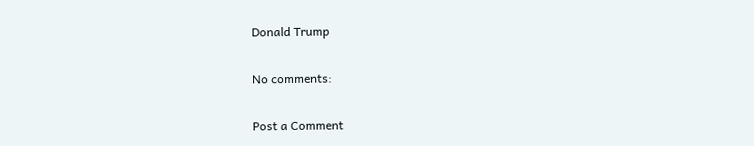Donald Trump

No comments:

Post a Comment